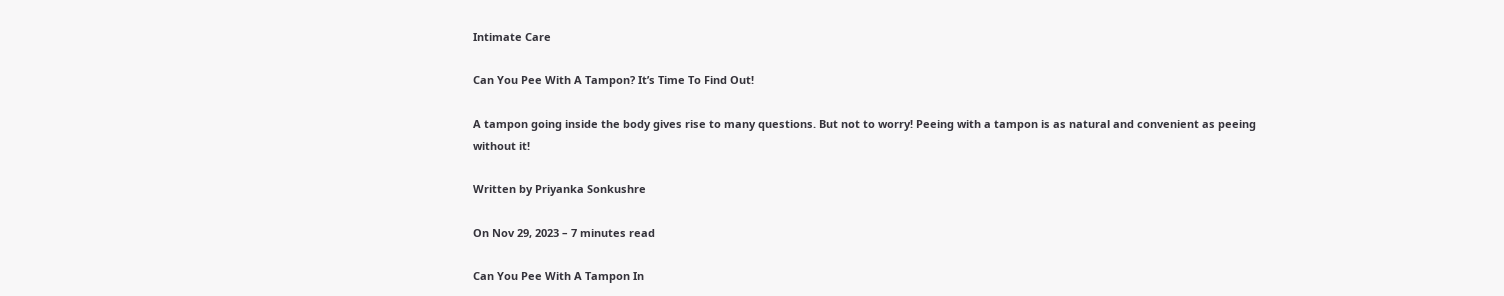Intimate Care

Can You Pee With A Tampon? It’s Time To Find Out!

A tampon going inside the body gives rise to many questions. But not to worry! Peeing with a tampon is as natural and convenient as peeing without it!

Written by Priyanka Sonkushre

On Nov 29, 2023 – 7 minutes read

Can You Pee With A Tampon In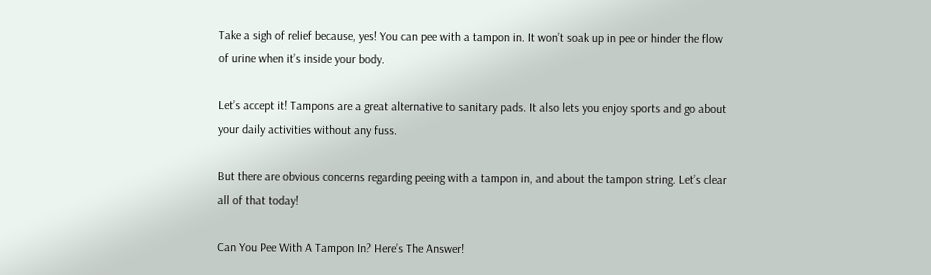Take a sigh of relief because, yes! You can pee with a tampon in. It won’t soak up in pee or hinder the flow of urine when it’s inside your body.

Let’s accept it! Tampons are a great alternative to sanitary pads. It also lets you enjoy sports and go about your daily activities without any fuss.

But there are obvious concerns regarding peeing with a tampon in, and about the tampon string. Let’s clear all of that today!

Can You Pee With A Tampon In? Here’s The Answer!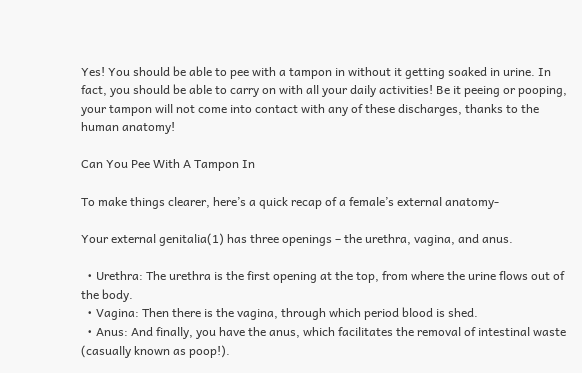Yes! You should be able to pee with a tampon in without it getting soaked in urine. In fact, you should be able to carry on with all your daily activities! Be it peeing or pooping, your tampon will not come into contact with any of these discharges, thanks to the human anatomy!

Can You Pee With A Tampon In

To make things clearer, here’s a quick recap of a female’s external anatomy-

Your external genitalia(1) has three openings – the urethra, vagina, and anus.

  • Urethra: The urethra is the first opening at the top, from where the urine flows out of the body.
  • Vagina: Then there is the vagina, through which period blood is shed.
  • Anus: And finally, you have the anus, which facilitates the removal of intestinal waste (casually known as poop!).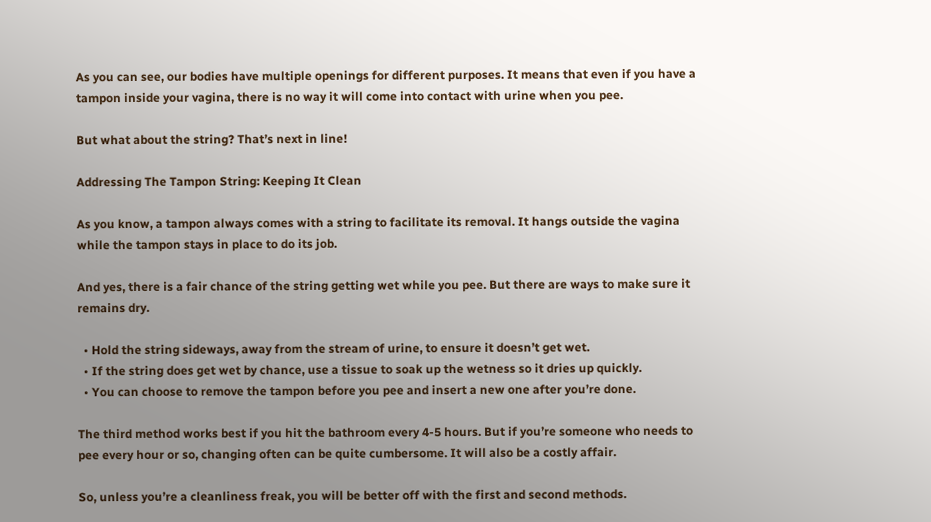As you can see, our bodies have multiple openings for different purposes. It means that even if you have a tampon inside your vagina, there is no way it will come into contact with urine when you pee.

But what about the string? That’s next in line!

Addressing The Tampon String: Keeping It Clean

As you know, a tampon always comes with a string to facilitate its removal. It hangs outside the vagina while the tampon stays in place to do its job.

And yes, there is a fair chance of the string getting wet while you pee. But there are ways to make sure it remains dry.

  • Hold the string sideways, away from the stream of urine, to ensure it doesn’t get wet.
  • If the string does get wet by chance, use a tissue to soak up the wetness so it dries up quickly.
  • You can choose to remove the tampon before you pee and insert a new one after you’re done.

The third method works best if you hit the bathroom every 4-5 hours. But if you’re someone who needs to pee every hour or so, changing often can be quite cumbersome. It will also be a costly affair.

So, unless you’re a cleanliness freak, you will be better off with the first and second methods.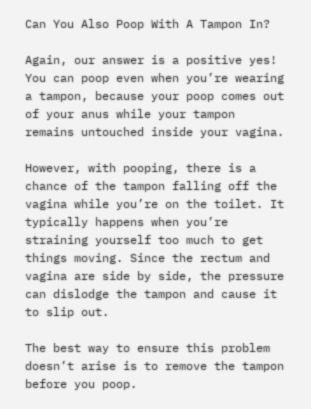Can You Also Poop With A Tampon In?

Again, our answer is a positive yes! You can poop even when you’re wearing a tampon, because your poop comes out of your anus while your tampon remains untouched inside your vagina.

However, with pooping, there is a chance of the tampon falling off the vagina while you’re on the toilet. It typically happens when you’re straining yourself too much to get things moving. Since the rectum and vagina are side by side, the pressure can dislodge the tampon and cause it to slip out.

The best way to ensure this problem doesn’t arise is to remove the tampon before you poop.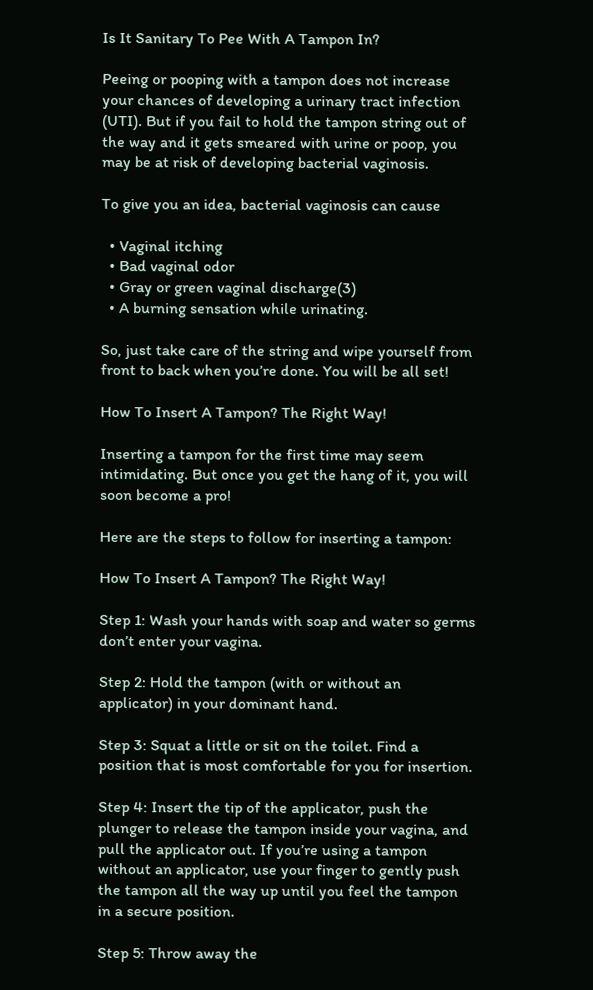Is It Sanitary To Pee With A Tampon In?

Peeing or pooping with a tampon does not increase your chances of developing a urinary tract infection (UTI). But if you fail to hold the tampon string out of the way and it gets smeared with urine or poop, you may be at risk of developing bacterial vaginosis.

To give you an idea, bacterial vaginosis can cause

  • Vaginal itching
  • Bad vaginal odor
  • Gray or green vaginal discharge(3)
  • A burning sensation while urinating.

So, just take care of the string and wipe yourself from front to back when you’re done. You will be all set!

How To Insert A Tampon? The Right Way!

Inserting a tampon for the first time may seem intimidating. But once you get the hang of it, you will soon become a pro!

Here are the steps to follow for inserting a tampon:

How To Insert A Tampon? The Right Way!

Step 1: Wash your hands with soap and water so germs don’t enter your vagina.

Step 2: Hold the tampon (with or without an applicator) in your dominant hand.

Step 3: Squat a little or sit on the toilet. Find a position that is most comfortable for you for insertion.

Step 4: Insert the tip of the applicator, push the plunger to release the tampon inside your vagina, and pull the applicator out. If you’re using a tampon without an applicator, use your finger to gently push the tampon all the way up until you feel the tampon in a secure position.

Step 5: Throw away the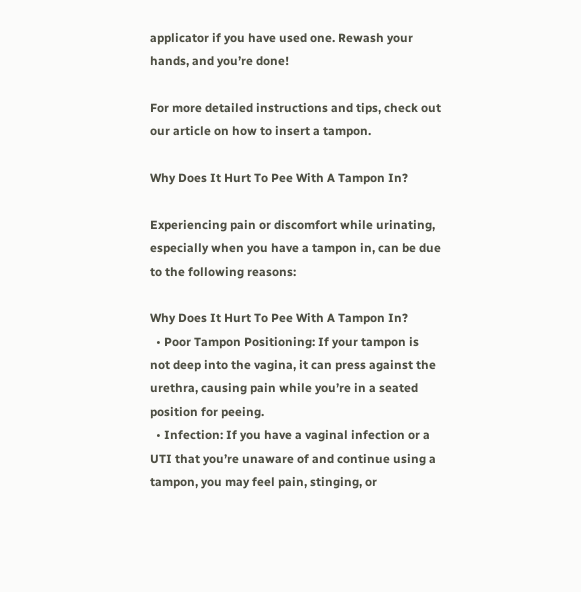applicator if you have used one. Rewash your hands, and you’re done!

For more detailed instructions and tips, check out our article on how to insert a tampon.

Why Does It Hurt To Pee With A Tampon In?

Experiencing pain or discomfort while urinating, especially when you have a tampon in, can be due to the following reasons:

Why Does It Hurt To Pee With A Tampon In?
  • Poor Tampon Positioning: If your tampon is not deep into the vagina, it can press against the urethra, causing pain while you’re in a seated position for peeing.
  • Infection: If you have a vaginal infection or a UTI that you’re unaware of and continue using a tampon, you may feel pain, stinging, or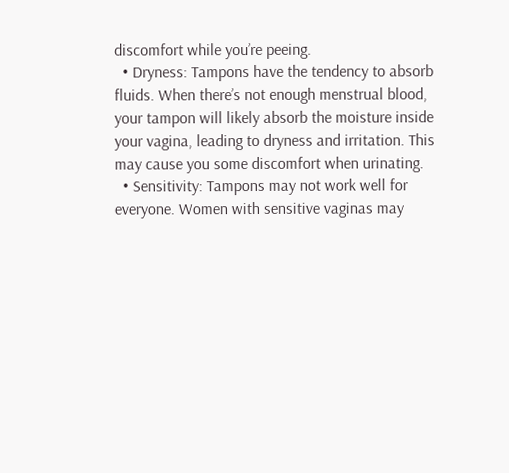discomfort while you’re peeing.
  • Dryness: Tampons have the tendency to absorb fluids. When there’s not enough menstrual blood, your tampon will likely absorb the moisture inside your vagina, leading to dryness and irritation. This may cause you some discomfort when urinating.
  • Sensitivity: Tampons may not work well for everyone. Women with sensitive vaginas may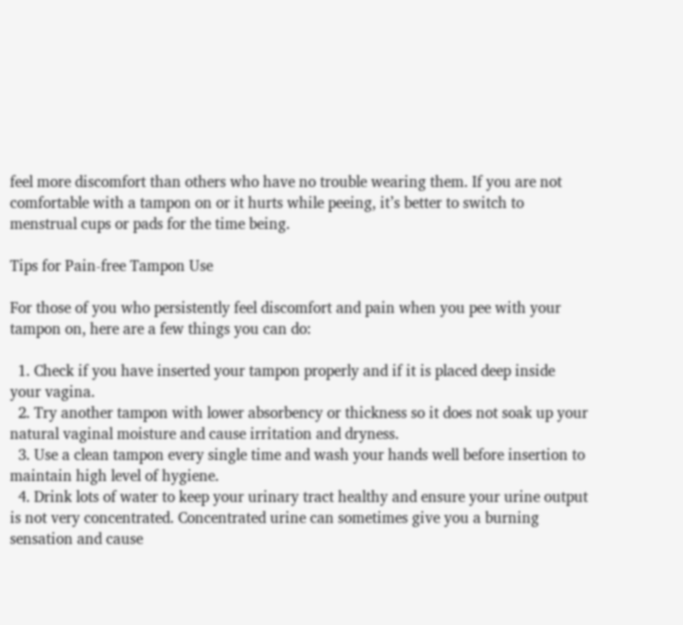feel more discomfort than others who have no trouble wearing them. If you are not comfortable with a tampon on or it hurts while peeing, it’s better to switch to menstrual cups or pads for the time being.

Tips for Pain-free Tampon Use

For those of you who persistently feel discomfort and pain when you pee with your tampon on, here are a few things you can do:

  1. Check if you have inserted your tampon properly and if it is placed deep inside your vagina.
  2. Try another tampon with lower absorbency or thickness so it does not soak up your natural vaginal moisture and cause irritation and dryness.
  3. Use a clean tampon every single time and wash your hands well before insertion to maintain high level of hygiene.
  4. Drink lots of water to keep your urinary tract healthy and ensure your urine output is not very concentrated. Concentrated urine can sometimes give you a burning sensation and cause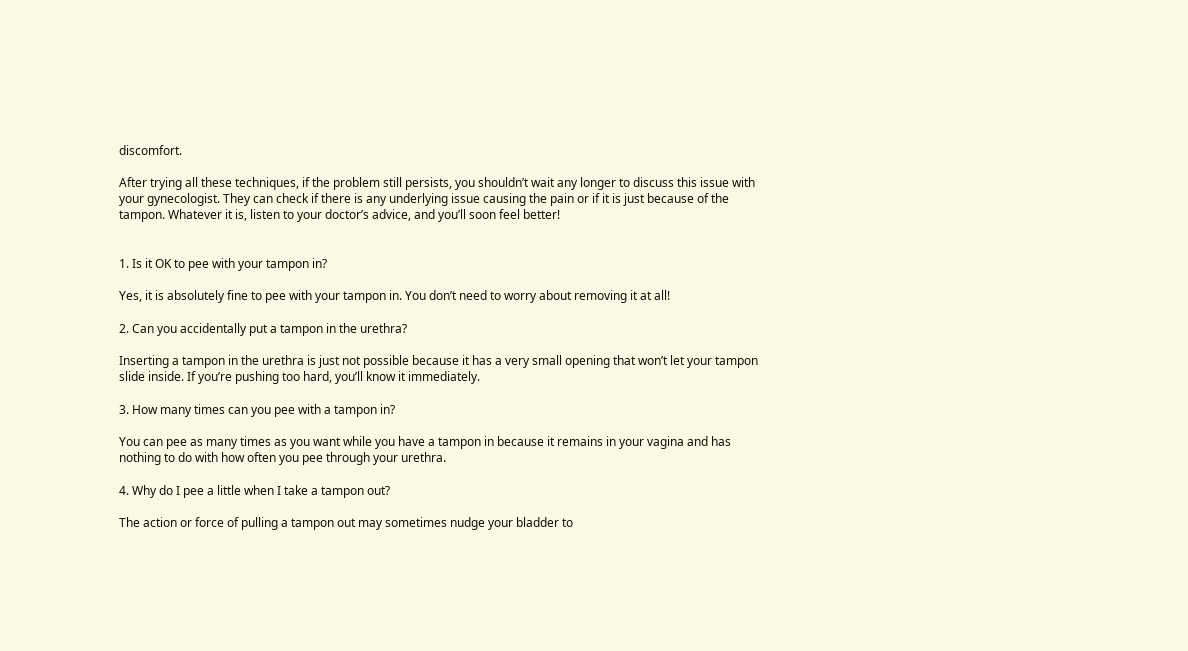discomfort.

After trying all these techniques, if the problem still persists, you shouldn’t wait any longer to discuss this issue with your gynecologist. They can check if there is any underlying issue causing the pain or if it is just because of the tampon. Whatever it is, listen to your doctor’s advice, and you’ll soon feel better!


1. Is it OK to pee with your tampon in?

Yes, it is absolutely fine to pee with your tampon in. You don’t need to worry about removing it at all!

2. Can you accidentally put a tampon in the urethra?

Inserting a tampon in the urethra is just not possible because it has a very small opening that won’t let your tampon slide inside. If you’re pushing too hard, you’ll know it immediately.

3. How many times can you pee with a tampon in?

You can pee as many times as you want while you have a tampon in because it remains in your vagina and has nothing to do with how often you pee through your urethra.

4. Why do I pee a little when I take a tampon out?

The action or force of pulling a tampon out may sometimes nudge your bladder to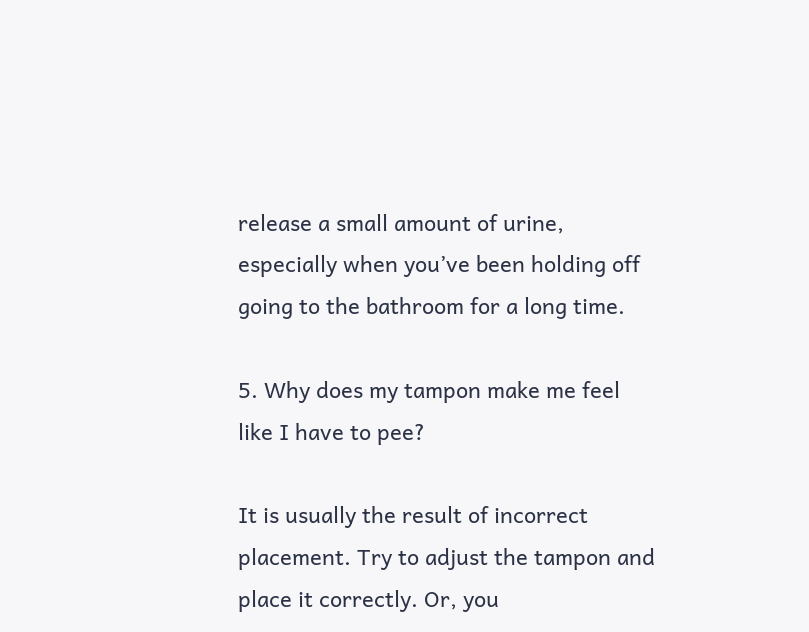release a small amount of urine, especially when you’ve been holding off going to the bathroom for a long time.

5. Why does my tampon make me feel like I have to pee?

It is usually the result of incorrect placement. Try to adjust the tampon and place it correctly. Or, you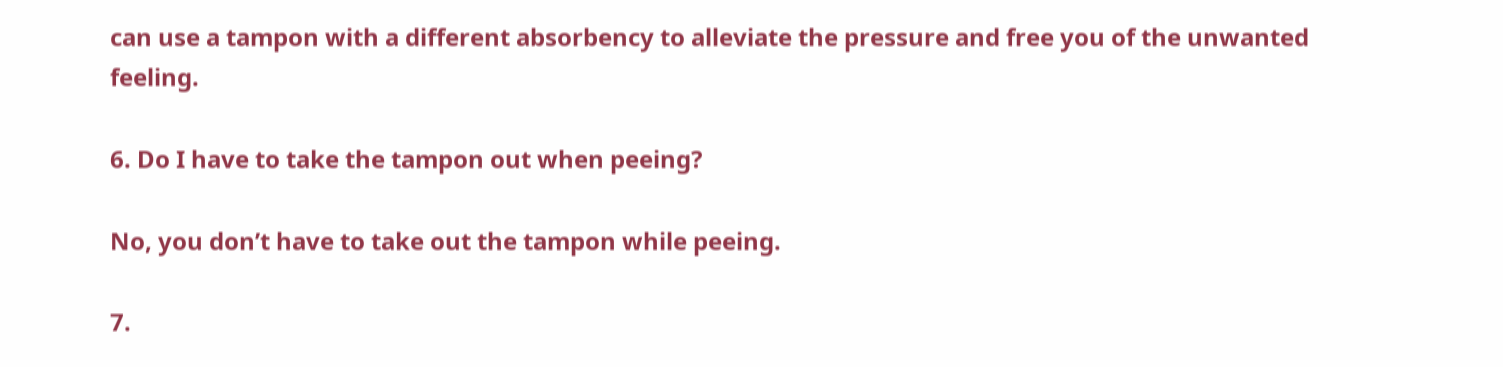can use a tampon with a different absorbency to alleviate the pressure and free you of the unwanted feeling.

6. Do I have to take the tampon out when peeing?

No, you don’t have to take out the tampon while peeing.

7.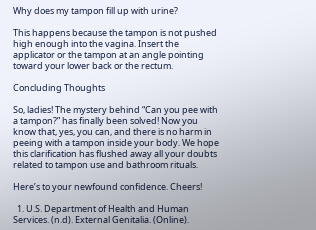Why does my tampon fill up with urine?

This happens because the tampon is not pushed high enough into the vagina. Insert the applicator or the tampon at an angle pointing toward your lower back or the rectum.

Concluding Thoughts

So, ladies! The mystery behind “Can you pee with a tampon?” has finally been solved! Now you know that, yes, you can, and there is no harm in peeing with a tampon inside your body. We hope this clarification has flushed away all your doubts related to tampon use and bathroom rituals.

Here’s to your newfound confidence. Cheers!

  1. U.S. Department of Health and Human Services. (n.d). External Genitalia. (Online).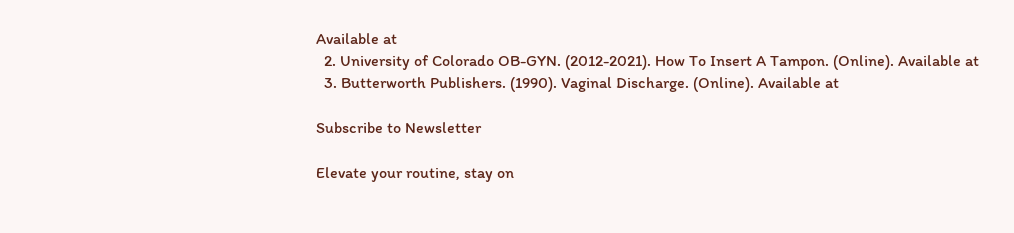Available at
  2. University of Colorado OB-GYN. (2012-2021). How To Insert A Tampon. (Online). Available at
  3. Butterworth Publishers. (1990). Vaginal Discharge. (Online). Available at

Subscribe to Newsletter

Elevate your routine, stay on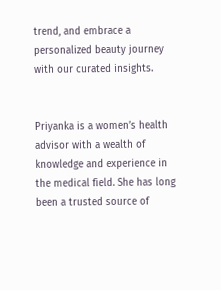trend, and embrace a personalized beauty journey with our curated insights.


Priyanka is a women’s health advisor with a wealth of knowledge and experience in the medical field. She has long been a trusted source of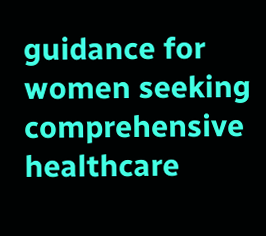guidance for women seeking comprehensive healthcare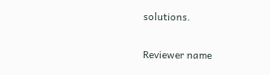solutions.

Reviewer name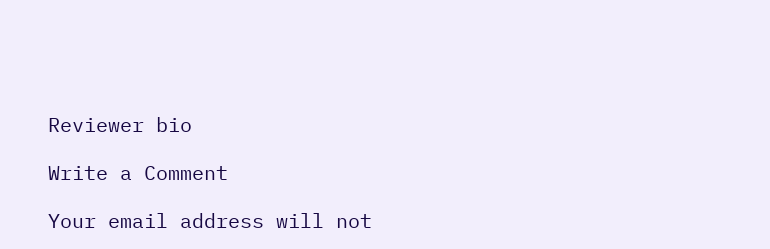Reviewer bio

Write a Comment

Your email address will not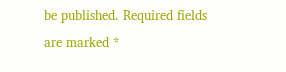be published. Required fields are marked *